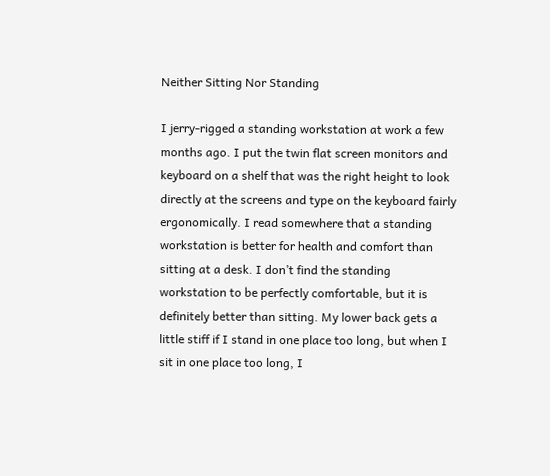Neither Sitting Nor Standing

I jerry-rigged a standing workstation at work a few months ago. I put the twin flat screen monitors and keyboard on a shelf that was the right height to look directly at the screens and type on the keyboard fairly ergonomically. I read somewhere that a standing workstation is better for health and comfort than sitting at a desk. I don’t find the standing workstation to be perfectly comfortable, but it is definitely better than sitting. My lower back gets a little stiff if I stand in one place too long, but when I sit in one place too long, I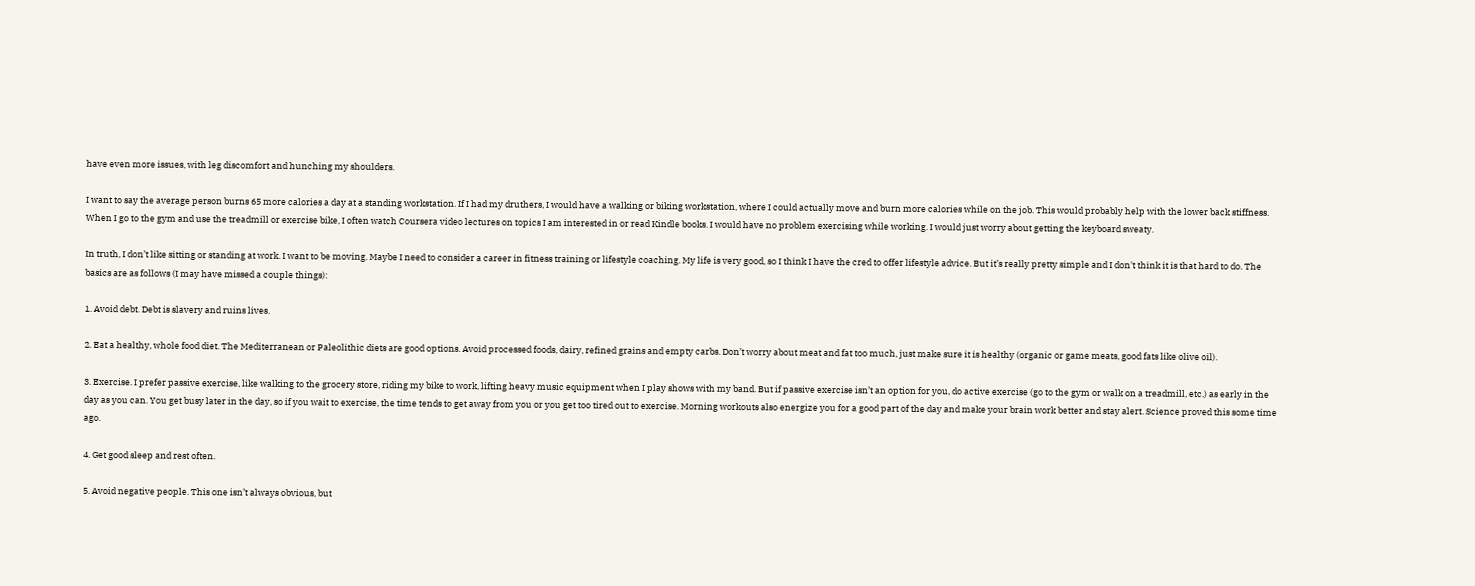have even more issues, with leg discomfort and hunching my shoulders.

I want to say the average person burns 65 more calories a day at a standing workstation. If I had my druthers, I would have a walking or biking workstation, where I could actually move and burn more calories while on the job. This would probably help with the lower back stiffness. When I go to the gym and use the treadmill or exercise bike, I often watch Coursera video lectures on topics I am interested in or read Kindle books. I would have no problem exercising while working. I would just worry about getting the keyboard sweaty.

In truth, I don’t like sitting or standing at work. I want to be moving. Maybe I need to consider a career in fitness training or lifestyle coaching. My life is very good, so I think I have the cred to offer lifestyle advice. But it’s really pretty simple and I don't think it is that hard to do. The basics are as follows (I may have missed a couple things):

1. Avoid debt. Debt is slavery and ruins lives.

2. Eat a healthy, whole food diet. The Mediterranean or Paleolithic diets are good options. Avoid processed foods, dairy, refined grains and empty carbs. Don’t worry about meat and fat too much, just make sure it is healthy (organic or game meats, good fats like olive oil).

3. Exercise. I prefer passive exercise, like walking to the grocery store, riding my bike to work, lifting heavy music equipment when I play shows with my band. But if passive exercise isn’t an option for you, do active exercise (go to the gym or walk on a treadmill, etc.) as early in the day as you can. You get busy later in the day, so if you wait to exercise, the time tends to get away from you or you get too tired out to exercise. Morning workouts also energize you for a good part of the day and make your brain work better and stay alert. Science proved this some time ago.

4. Get good sleep and rest often.

5. Avoid negative people. This one isn’t always obvious, but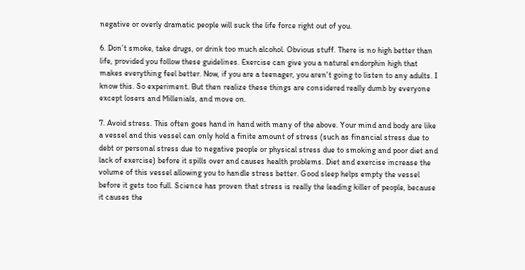negative or overly dramatic people will suck the life force right out of you.

6. Don’t smoke, take drugs, or drink too much alcohol. Obvious stuff. There is no high better than life, provided you follow these guidelines. Exercise can give you a natural endorphin high that makes everything feel better. Now, if you are a teenager, you aren't going to listen to any adults. I know this. So experiment. But then realize these things are considered really dumb by everyone except losers and Millenials, and move on.

7. Avoid stress. This often goes hand in hand with many of the above. Your mind and body are like a vessel and this vessel can only hold a finite amount of stress (such as financial stress due to debt or personal stress due to negative people or physical stress due to smoking and poor diet and lack of exercise) before it spills over and causes health problems. Diet and exercise increase the volume of this vessel allowing you to handle stress better. Good sleep helps empty the vessel before it gets too full. Science has proven that stress is really the leading killer of people, because it causes the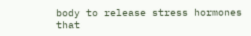body to release stress hormones that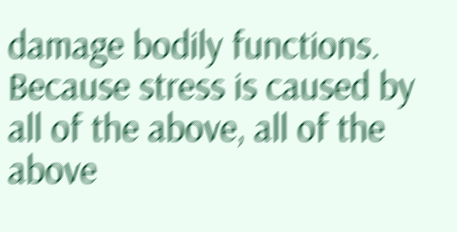damage bodily functions. Because stress is caused by all of the above, all of the above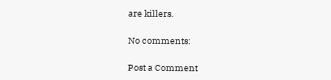are killers.

No comments:

Post a Comment